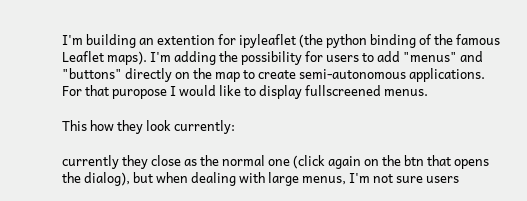I'm building an extention for ipyleaflet (the python binding of the famous Leaflet maps). I'm adding the possibility for users to add "menus" and "buttons" directly on the map to create semi-autonomous applications. For that puropose I would like to display fullscreened menus.

This how they look currently:

currently they close as the normal one (click again on the btn that opens the dialog), but when dealing with large menus, I'm not sure users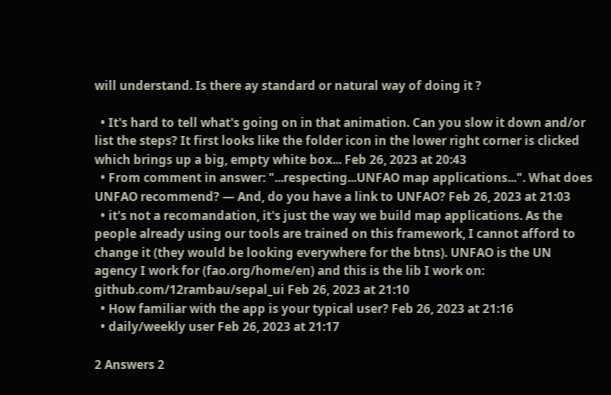will understand. Is there ay standard or natural way of doing it ?

  • It's hard to tell what's going on in that animation. Can you slow it down and/or list the steps? It first looks like the folder icon in the lower right corner is clicked which brings up a big, empty white box... Feb 26, 2023 at 20:43
  • From comment in answer: "...respecting...UNFAO map applications...". What does UNFAO recommend? — And, do you have a link to UNFAO? Feb 26, 2023 at 21:03
  • it's not a recomandation, it's just the way we build map applications. As the people already using our tools are trained on this framework, I cannot afford to change it (they would be looking everywhere for the btns). UNFAO is the UN agency I work for (fao.org/home/en) and this is the lib I work on: github.com/12rambau/sepal_ui Feb 26, 2023 at 21:10
  • How familiar with the app is your typical user? Feb 26, 2023 at 21:16
  • daily/weekly user Feb 26, 2023 at 21:17

2 Answers 2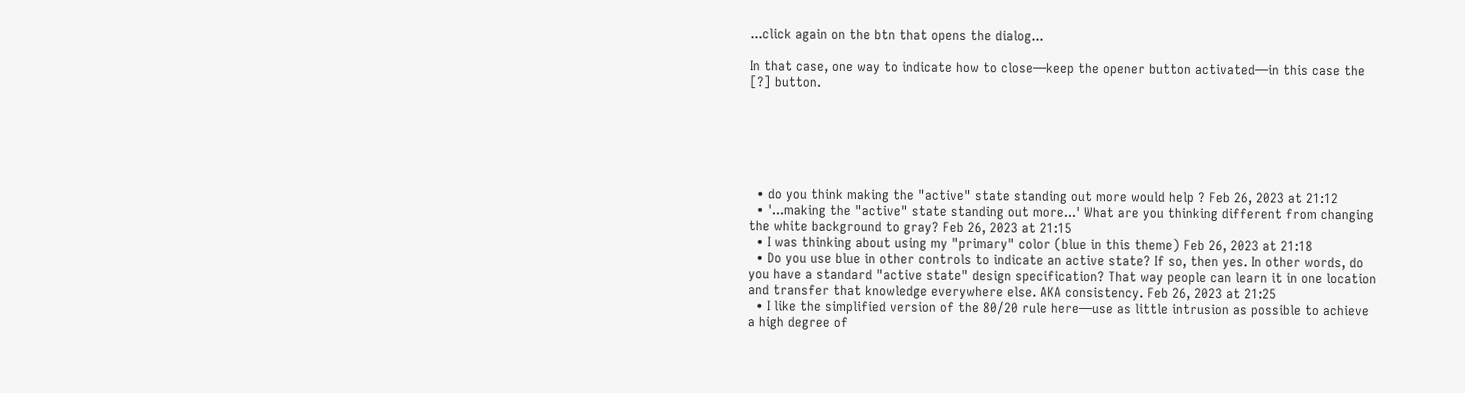...click again on the btn that opens the dialog...

In that case, one way to indicate how to close—keep the opener button activated—in this case the [?] button.






  • do you think making the "active" state standing out more would help ? Feb 26, 2023 at 21:12
  • '...making the "active" state standing out more...' What are you thinking different from changing the white background to gray? Feb 26, 2023 at 21:15
  • I was thinking about using my "primary" color (blue in this theme) Feb 26, 2023 at 21:18
  • Do you use blue in other controls to indicate an active state? If so, then yes. In other words, do you have a standard "active state" design specification? That way people can learn it in one location and transfer that knowledge everywhere else. AKA consistency. Feb 26, 2023 at 21:25
  • I like the simplified version of the 80/20 rule here—use as little intrusion as possible to achieve a high degree of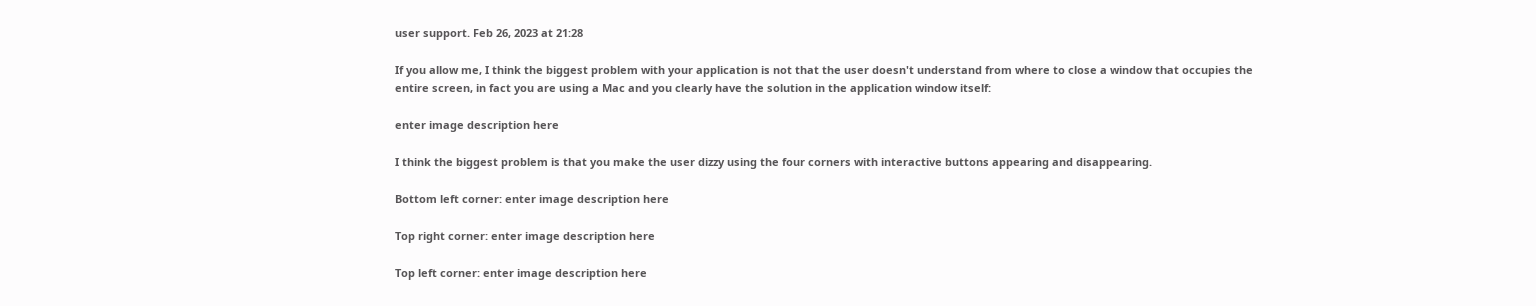user support. Feb 26, 2023 at 21:28

If you allow me, I think the biggest problem with your application is not that the user doesn't understand from where to close a window that occupies the entire screen, in fact you are using a Mac and you clearly have the solution in the application window itself:

enter image description here

I think the biggest problem is that you make the user dizzy using the four corners with interactive buttons appearing and disappearing.

Bottom left corner: enter image description here

Top right corner: enter image description here

Top left corner: enter image description here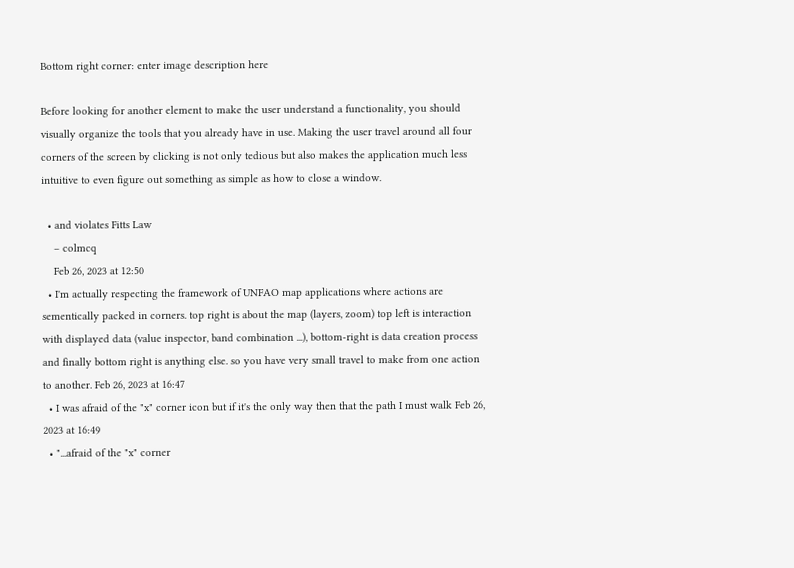Bottom right corner: enter image description here

Before looking for another element to make the user understand a functionality, you should visually organize the tools that you already have in use. Making the user travel around all four corners of the screen by clicking is not only tedious but also makes the application much less intuitive to even figure out something as simple as how to close a window.

  • and violates Fitts Law
    – colmcq
    Feb 26, 2023 at 12:50
  • I'm actually respecting the framework of UNFAO map applications where actions are sementically packed in corners. top right is about the map (layers, zoom) top left is interaction with displayed data (value inspector, band combination ...), bottom-right is data creation process and finally bottom right is anything else. so you have very small travel to make from one action to another. Feb 26, 2023 at 16:47
  • I was afraid of the "x" corner icon but if it's the only way then that the path I must walk Feb 26, 2023 at 16:49
  • "...afraid of the "x" corner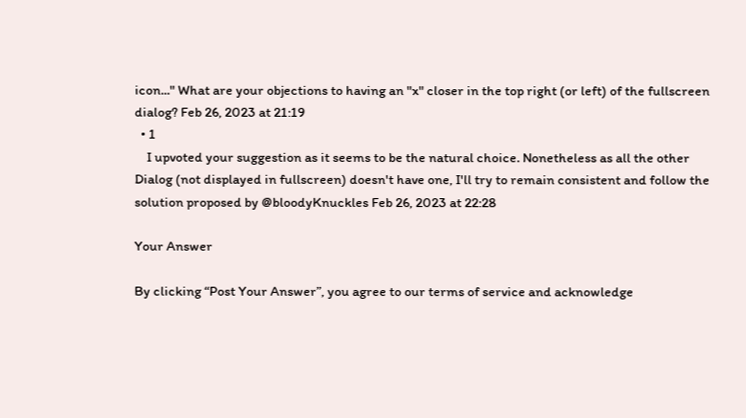icon..." What are your objections to having an "x" closer in the top right (or left) of the fullscreen dialog? Feb 26, 2023 at 21:19
  • 1
    I upvoted your suggestion as it seems to be the natural choice. Nonetheless as all the other Dialog (not displayed in fullscreen) doesn't have one, I'll try to remain consistent and follow the solution proposed by @bloodyKnuckles Feb 26, 2023 at 22:28

Your Answer

By clicking “Post Your Answer”, you agree to our terms of service and acknowledge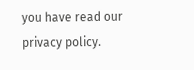you have read our privacy policy.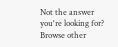Not the answer you're looking for? Browse other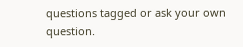questions tagged or ask your own question.